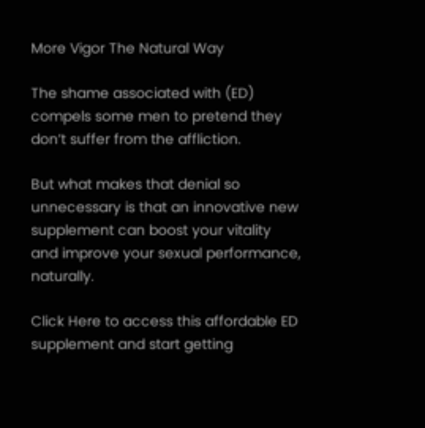More Vigor The Natural Way

The shame associated with (ED) compels some men to pretend they don’t suffer from the affliction.

But what makes that denial so unnecessary is that an innovative new supplement can boost your vitality and improve your sexual performance, naturally.

Click Here to access this affordable ED supplement and start getting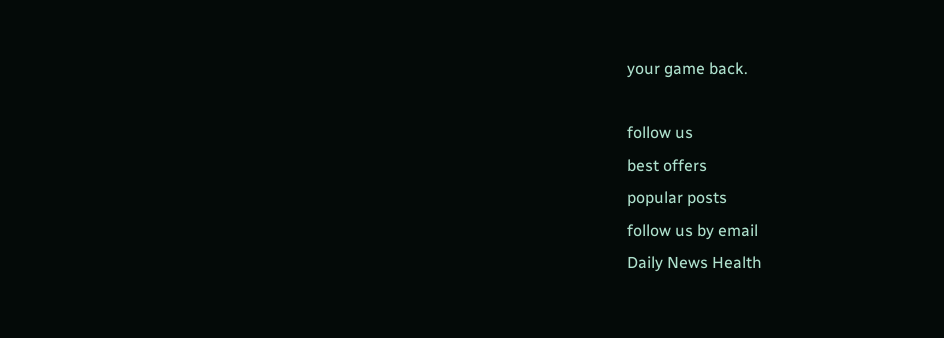your game back.

follow us
best offers
popular posts
follow us by email
Daily News Health